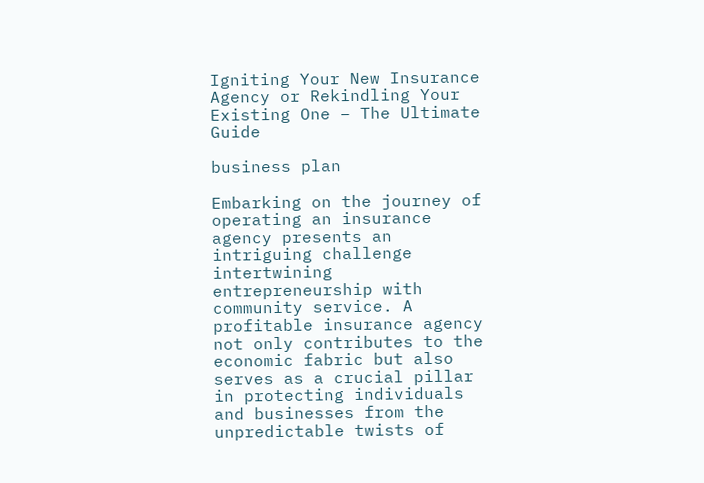Igniting Your New Insurance Agency or Rekindling Your Existing One – The Ultimate Guide

business plan

Embarking on the journey of operating an insurance agency presents an intriguing challenge intertwining entrepreneurship with community service. A profitable insurance agency not only contributes to the economic fabric but also serves as a crucial pillar in protecting individuals and businesses from the unpredictable twists of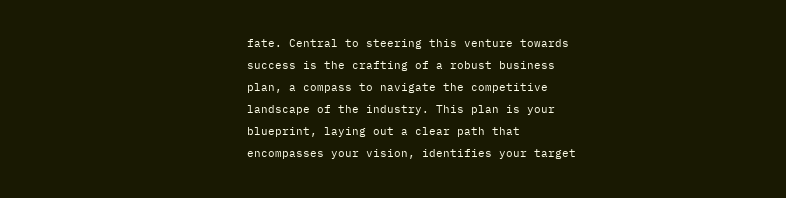fate. Central to steering this venture towards success is the crafting of a robust business plan, a compass to navigate the competitive landscape of the industry. This plan is your blueprint, laying out a clear path that encompasses your vision, identifies your target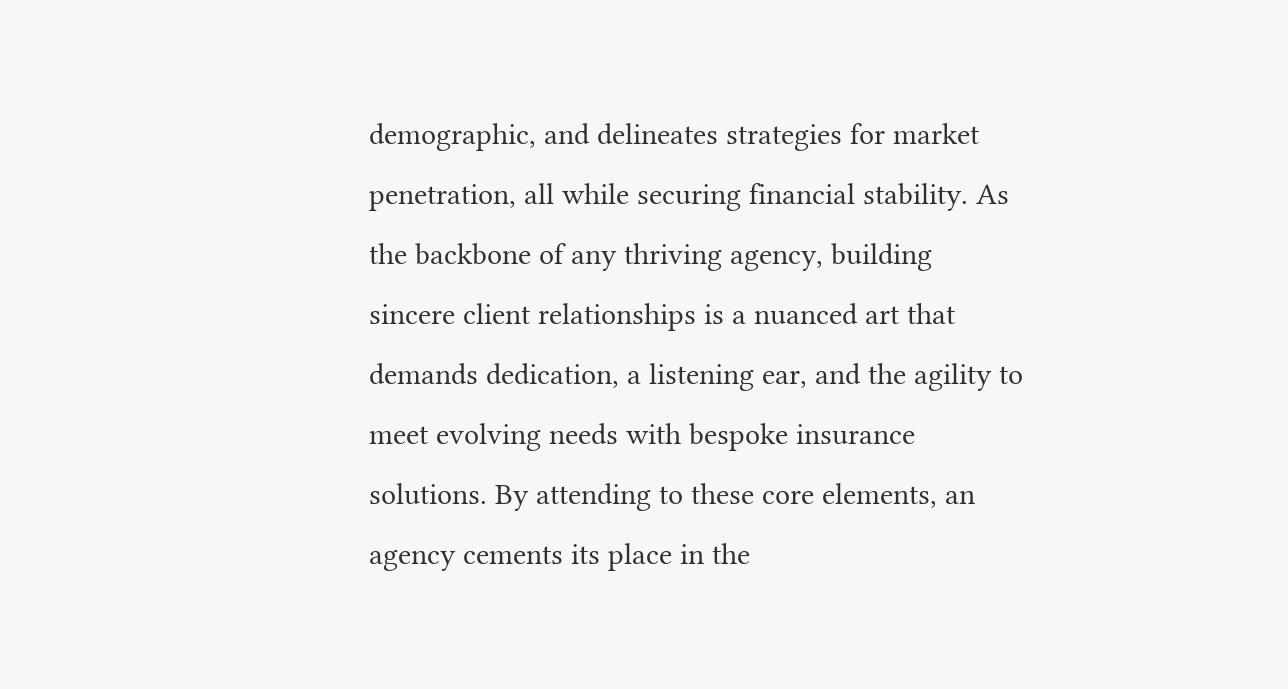demographic, and delineates strategies for market penetration, all while securing financial stability. As the backbone of any thriving agency, building sincere client relationships is a nuanced art that demands dedication, a listening ear, and the agility to meet evolving needs with bespoke insurance solutions. By attending to these core elements, an agency cements its place in the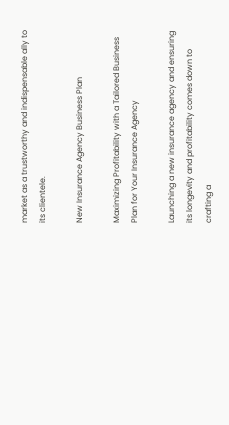market as a trustworthy and indispensable ally to its clientele.

New Insurance Agency Business Plan

Maximizing Profitability with a Tailored Business Plan for Your Insurance Agency

Launching a new insurance agency and ensuring its longevity and profitability comes down to crafting a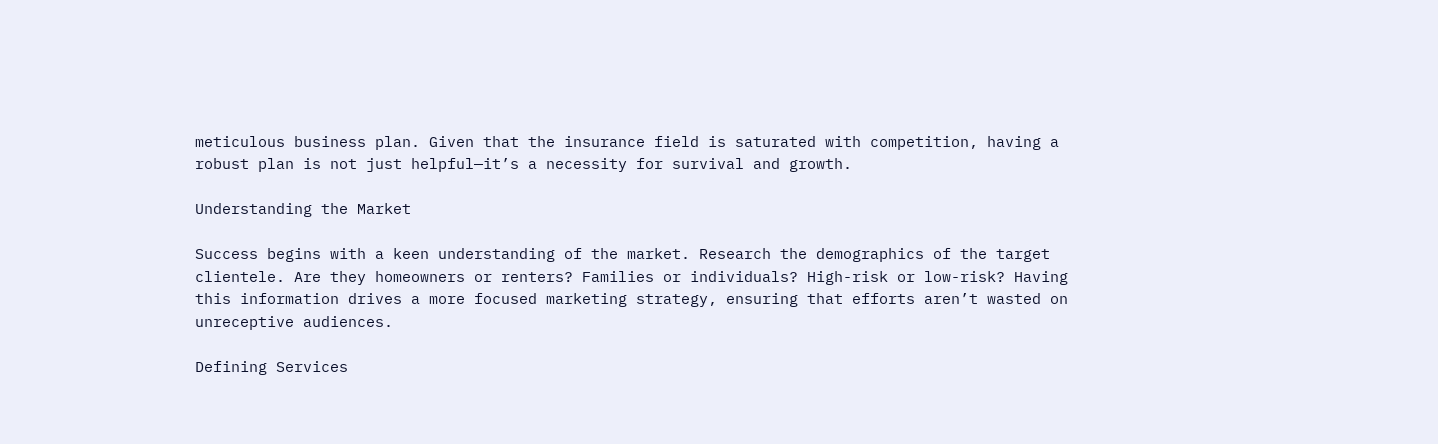meticulous business plan. Given that the insurance field is saturated with competition, having a robust plan is not just helpful—it’s a necessity for survival and growth.

Understanding the Market

Success begins with a keen understanding of the market. Research the demographics of the target clientele. Are they homeowners or renters? Families or individuals? High-risk or low-risk? Having this information drives a more focused marketing strategy, ensuring that efforts aren’t wasted on unreceptive audiences.

Defining Services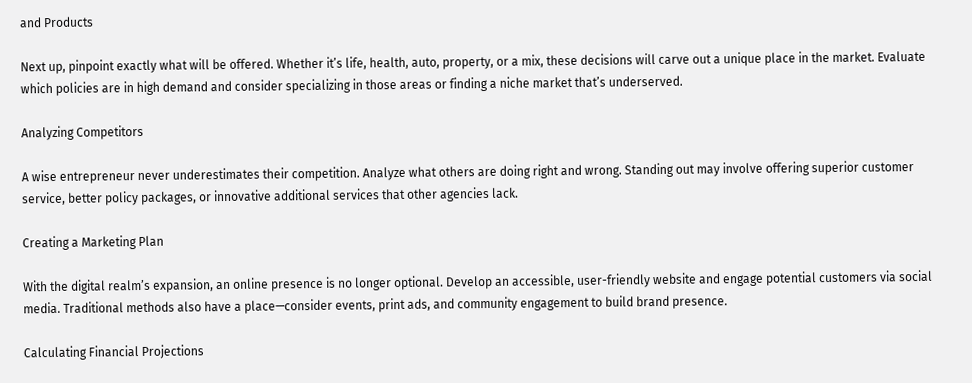and Products

Next up, pinpoint exactly what will be offered. Whether it’s life, health, auto, property, or a mix, these decisions will carve out a unique place in the market. Evaluate which policies are in high demand and consider specializing in those areas or finding a niche market that’s underserved.

Analyzing Competitors

A wise entrepreneur never underestimates their competition. Analyze what others are doing right and wrong. Standing out may involve offering superior customer service, better policy packages, or innovative additional services that other agencies lack.

Creating a Marketing Plan

With the digital realm’s expansion, an online presence is no longer optional. Develop an accessible, user-friendly website and engage potential customers via social media. Traditional methods also have a place—consider events, print ads, and community engagement to build brand presence.

Calculating Financial Projections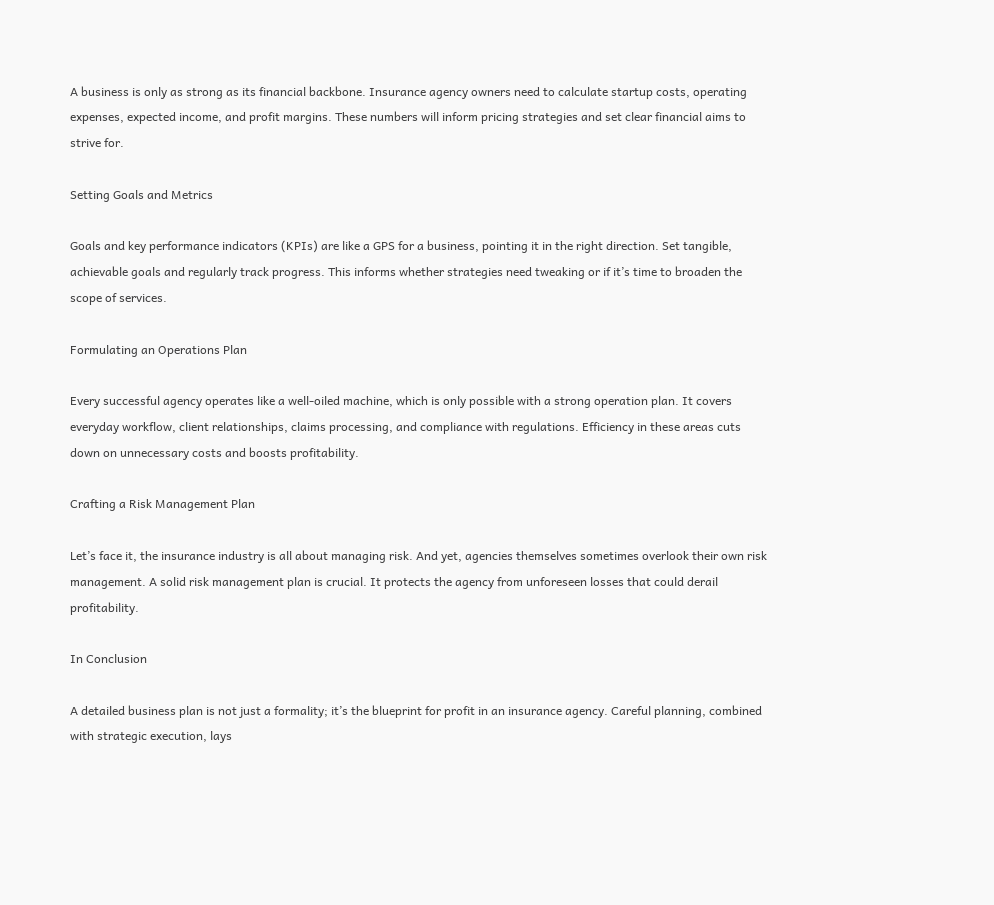A business is only as strong as its financial backbone. Insurance agency owners need to calculate startup costs, operating expenses, expected income, and profit margins. These numbers will inform pricing strategies and set clear financial aims to strive for.

Setting Goals and Metrics

Goals and key performance indicators (KPIs) are like a GPS for a business, pointing it in the right direction. Set tangible, achievable goals and regularly track progress. This informs whether strategies need tweaking or if it’s time to broaden the scope of services.

Formulating an Operations Plan

Every successful agency operates like a well-oiled machine, which is only possible with a strong operation plan. It covers everyday workflow, client relationships, claims processing, and compliance with regulations. Efficiency in these areas cuts down on unnecessary costs and boosts profitability.

Crafting a Risk Management Plan

Let’s face it, the insurance industry is all about managing risk. And yet, agencies themselves sometimes overlook their own risk management. A solid risk management plan is crucial. It protects the agency from unforeseen losses that could derail profitability.

In Conclusion

A detailed business plan is not just a formality; it’s the blueprint for profit in an insurance agency. Careful planning, combined with strategic execution, lays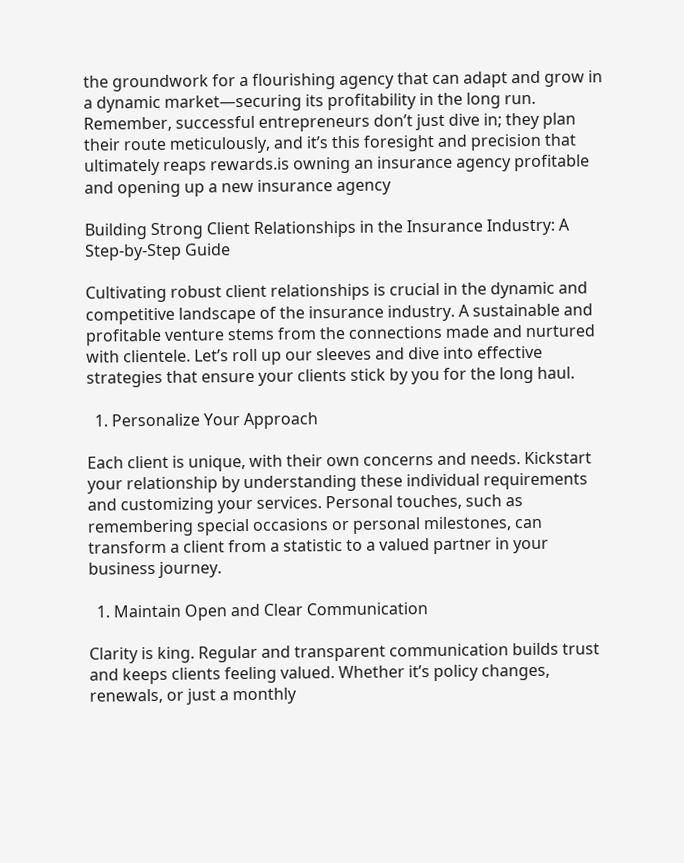the groundwork for a flourishing agency that can adapt and grow in a dynamic market—securing its profitability in the long run. Remember, successful entrepreneurs don’t just dive in; they plan their route meticulously, and it’s this foresight and precision that ultimately reaps rewards.is owning an insurance agency profitable and opening up a new insurance agency

Building Strong Client Relationships in the Insurance Industry: A Step-by-Step Guide

Cultivating robust client relationships is crucial in the dynamic and competitive landscape of the insurance industry. A sustainable and profitable venture stems from the connections made and nurtured with clientele. Let’s roll up our sleeves and dive into effective strategies that ensure your clients stick by you for the long haul.

  1. Personalize Your Approach

Each client is unique, with their own concerns and needs. Kickstart your relationship by understanding these individual requirements and customizing your services. Personal touches, such as remembering special occasions or personal milestones, can transform a client from a statistic to a valued partner in your business journey.

  1. Maintain Open and Clear Communication

Clarity is king. Regular and transparent communication builds trust and keeps clients feeling valued. Whether it’s policy changes, renewals, or just a monthly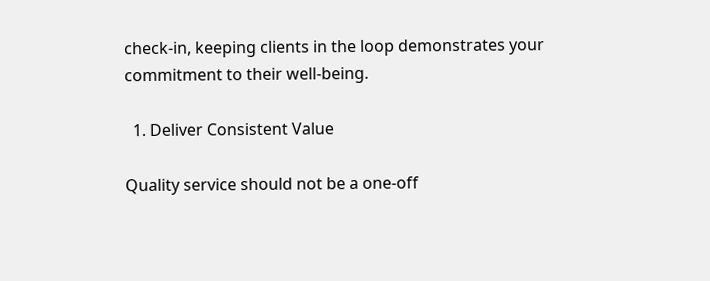check-in, keeping clients in the loop demonstrates your commitment to their well-being.

  1. Deliver Consistent Value

Quality service should not be a one-off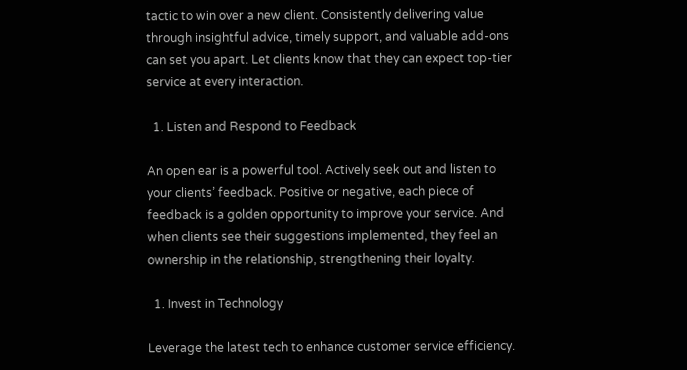tactic to win over a new client. Consistently delivering value through insightful advice, timely support, and valuable add-ons can set you apart. Let clients know that they can expect top-tier service at every interaction.

  1. Listen and Respond to Feedback

An open ear is a powerful tool. Actively seek out and listen to your clients’ feedback. Positive or negative, each piece of feedback is a golden opportunity to improve your service. And when clients see their suggestions implemented, they feel an ownership in the relationship, strengthening their loyalty.

  1. Invest in Technology

Leverage the latest tech to enhance customer service efficiency.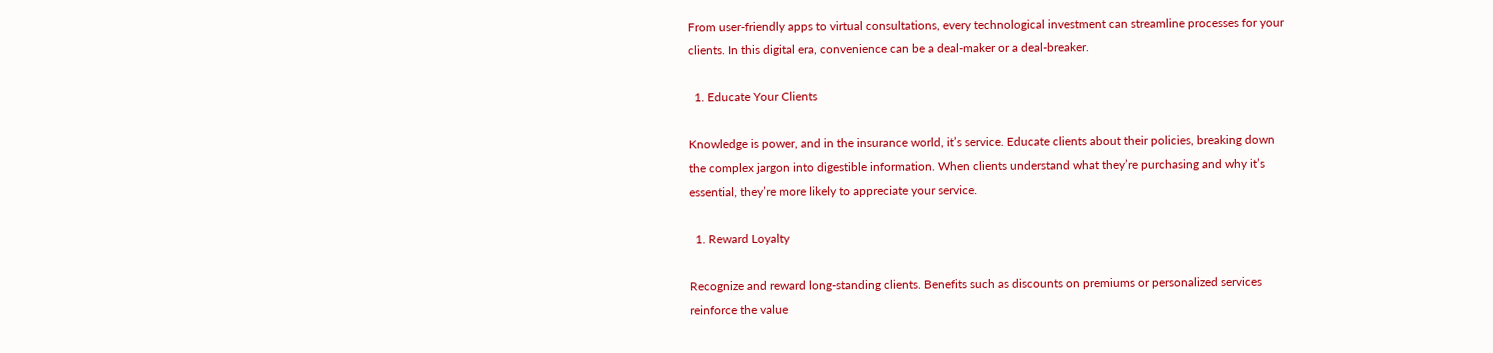From user-friendly apps to virtual consultations, every technological investment can streamline processes for your clients. In this digital era, convenience can be a deal-maker or a deal-breaker.

  1. Educate Your Clients

Knowledge is power, and in the insurance world, it’s service. Educate clients about their policies, breaking down the complex jargon into digestible information. When clients understand what they’re purchasing and why it’s essential, they’re more likely to appreciate your service.

  1. Reward Loyalty

Recognize and reward long-standing clients. Benefits such as discounts on premiums or personalized services reinforce the value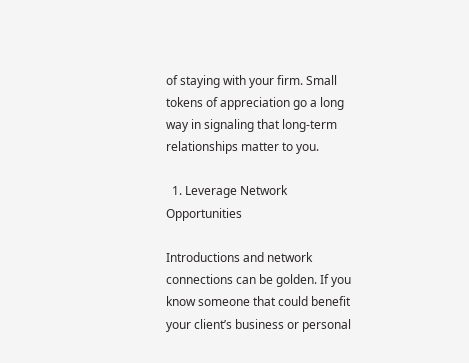of staying with your firm. Small tokens of appreciation go a long way in signaling that long-term relationships matter to you.

  1. Leverage Network Opportunities

Introductions and network connections can be golden. If you know someone that could benefit your client’s business or personal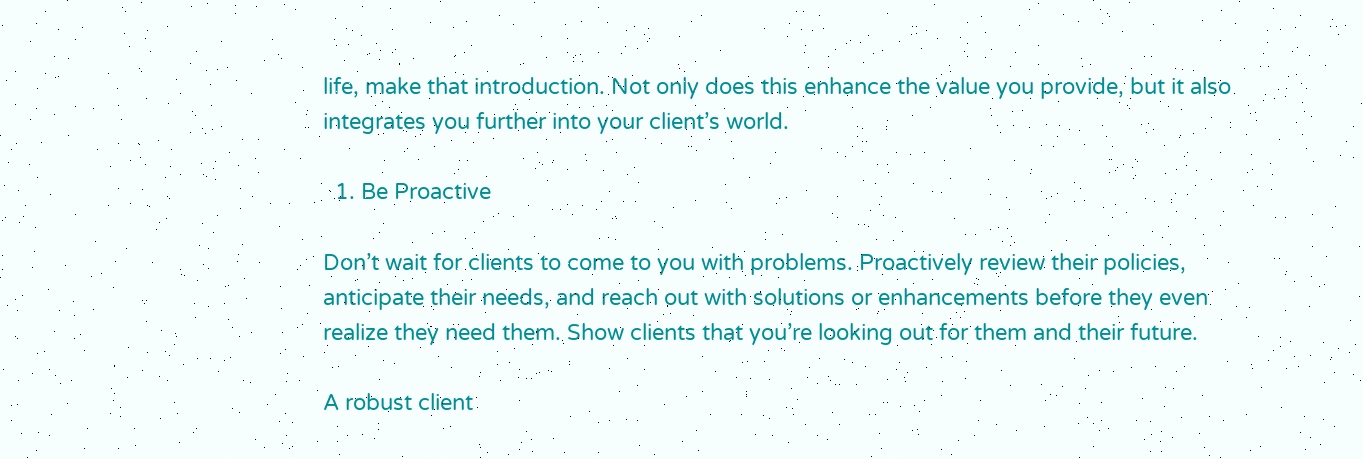life, make that introduction. Not only does this enhance the value you provide, but it also integrates you further into your client’s world.

  1. Be Proactive

Don’t wait for clients to come to you with problems. Proactively review their policies, anticipate their needs, and reach out with solutions or enhancements before they even realize they need them. Show clients that you’re looking out for them and their future.

A robust client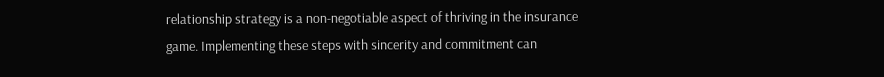relationship strategy is a non-negotiable aspect of thriving in the insurance game. Implementing these steps with sincerity and commitment can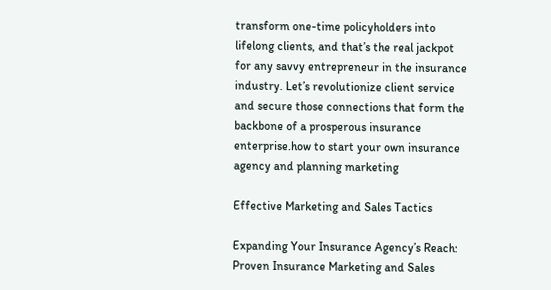transform one-time policyholders into lifelong clients, and that’s the real jackpot for any savvy entrepreneur in the insurance industry. Let’s revolutionize client service and secure those connections that form the backbone of a prosperous insurance enterprise.how to start your own insurance agency and planning marketing

Effective Marketing and Sales Tactics

Expanding Your Insurance Agency’s Reach: Proven Insurance Marketing and Sales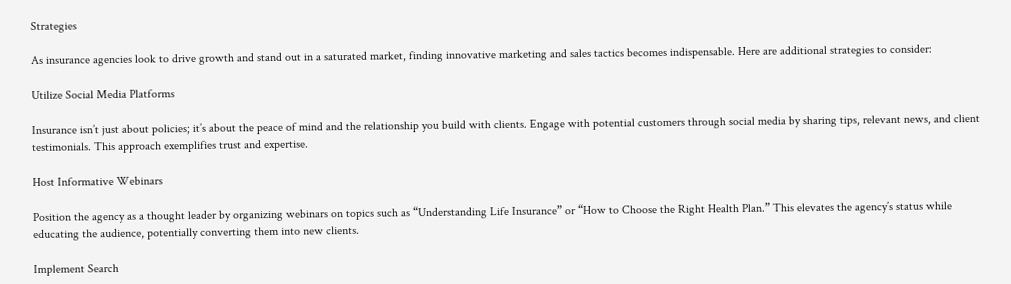Strategies

As insurance agencies look to drive growth and stand out in a saturated market, finding innovative marketing and sales tactics becomes indispensable. Here are additional strategies to consider:

Utilize Social Media Platforms

Insurance isn’t just about policies; it’s about the peace of mind and the relationship you build with clients. Engage with potential customers through social media by sharing tips, relevant news, and client testimonials. This approach exemplifies trust and expertise.

Host Informative Webinars

Position the agency as a thought leader by organizing webinars on topics such as “Understanding Life Insurance” or “How to Choose the Right Health Plan.” This elevates the agency’s status while educating the audience, potentially converting them into new clients.

Implement Search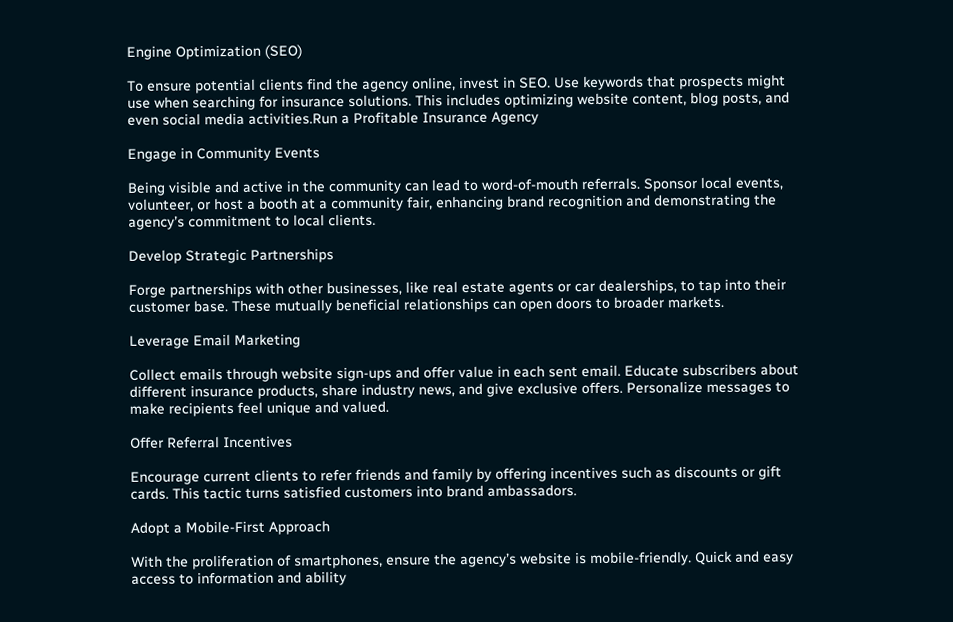Engine Optimization (SEO)

To ensure potential clients find the agency online, invest in SEO. Use keywords that prospects might use when searching for insurance solutions. This includes optimizing website content, blog posts, and even social media activities.Run a Profitable Insurance Agency

Engage in Community Events

Being visible and active in the community can lead to word-of-mouth referrals. Sponsor local events, volunteer, or host a booth at a community fair, enhancing brand recognition and demonstrating the agency’s commitment to local clients.

Develop Strategic Partnerships

Forge partnerships with other businesses, like real estate agents or car dealerships, to tap into their customer base. These mutually beneficial relationships can open doors to broader markets.

Leverage Email Marketing

Collect emails through website sign-ups and offer value in each sent email. Educate subscribers about different insurance products, share industry news, and give exclusive offers. Personalize messages to make recipients feel unique and valued.

Offer Referral Incentives

Encourage current clients to refer friends and family by offering incentives such as discounts or gift cards. This tactic turns satisfied customers into brand ambassadors.

Adopt a Mobile-First Approach

With the proliferation of smartphones, ensure the agency’s website is mobile-friendly. Quick and easy access to information and ability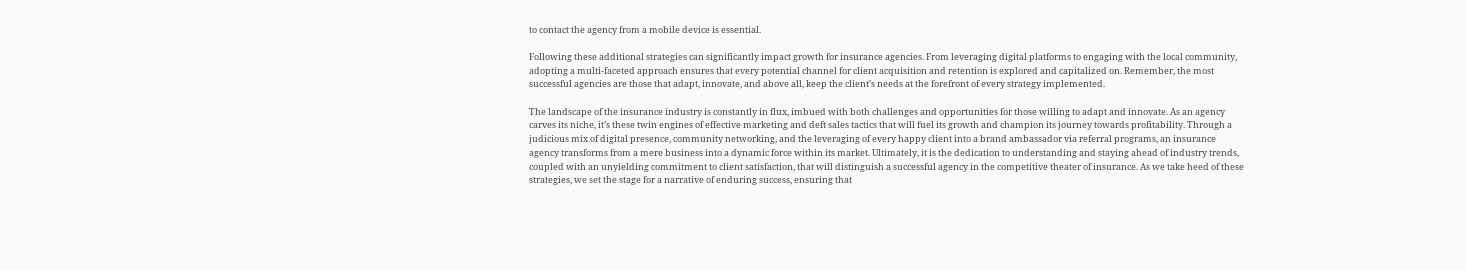to contact the agency from a mobile device is essential.

Following these additional strategies can significantly impact growth for insurance agencies. From leveraging digital platforms to engaging with the local community, adopting a multi-faceted approach ensures that every potential channel for client acquisition and retention is explored and capitalized on. Remember, the most successful agencies are those that adapt, innovate, and above all, keep the client’s needs at the forefront of every strategy implemented.

The landscape of the insurance industry is constantly in flux, imbued with both challenges and opportunities for those willing to adapt and innovate. As an agency carves its niche, it’s these twin engines of effective marketing and deft sales tactics that will fuel its growth and champion its journey towards profitability. Through a judicious mix of digital presence, community networking, and the leveraging of every happy client into a brand ambassador via referral programs, an insurance agency transforms from a mere business into a dynamic force within its market. Ultimately, it is the dedication to understanding and staying ahead of industry trends, coupled with an unyielding commitment to client satisfaction, that will distinguish a successful agency in the competitive theater of insurance. As we take heed of these strategies, we set the stage for a narrative of enduring success, ensuring that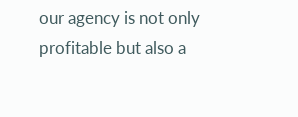our agency is not only profitable but also a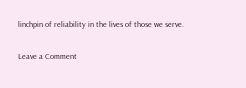linchpin of reliability in the lives of those we serve.

Leave a Comment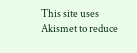This site uses Akismet to reduce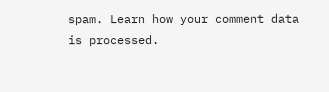spam. Learn how your comment data is processed.